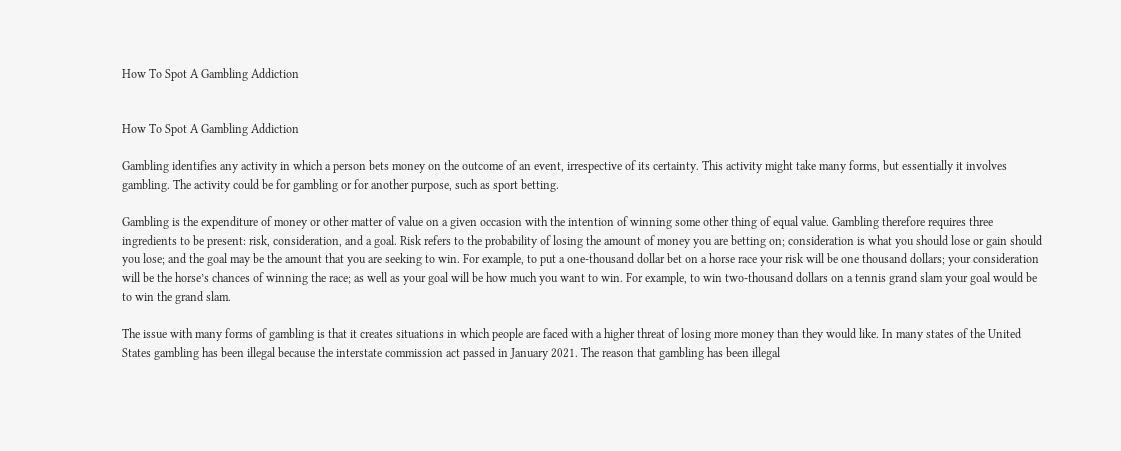How To Spot A Gambling Addiction


How To Spot A Gambling Addiction

Gambling identifies any activity in which a person bets money on the outcome of an event, irrespective of its certainty. This activity might take many forms, but essentially it involves gambling. The activity could be for gambling or for another purpose, such as sport betting.

Gambling is the expenditure of money or other matter of value on a given occasion with the intention of winning some other thing of equal value. Gambling therefore requires three ingredients to be present: risk, consideration, and a goal. Risk refers to the probability of losing the amount of money you are betting on; consideration is what you should lose or gain should you lose; and the goal may be the amount that you are seeking to win. For example, to put a one-thousand dollar bet on a horse race your risk will be one thousand dollars; your consideration will be the horse’s chances of winning the race; as well as your goal will be how much you want to win. For example, to win two-thousand dollars on a tennis grand slam your goal would be to win the grand slam.

The issue with many forms of gambling is that it creates situations in which people are faced with a higher threat of losing more money than they would like. In many states of the United States gambling has been illegal because the interstate commission act passed in January 2021. The reason that gambling has been illegal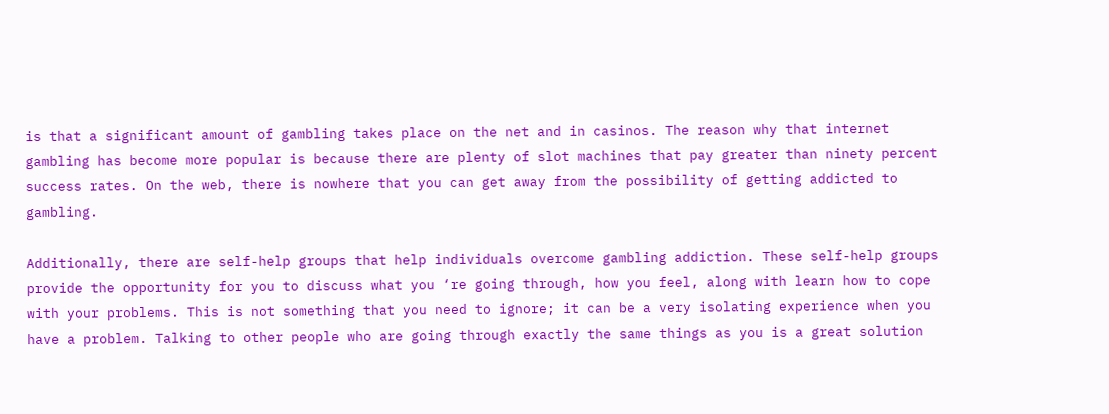is that a significant amount of gambling takes place on the net and in casinos. The reason why that internet gambling has become more popular is because there are plenty of slot machines that pay greater than ninety percent success rates. On the web, there is nowhere that you can get away from the possibility of getting addicted to gambling.

Additionally, there are self-help groups that help individuals overcome gambling addiction. These self-help groups provide the opportunity for you to discuss what you ‘re going through, how you feel, along with learn how to cope with your problems. This is not something that you need to ignore; it can be a very isolating experience when you have a problem. Talking to other people who are going through exactly the same things as you is a great solution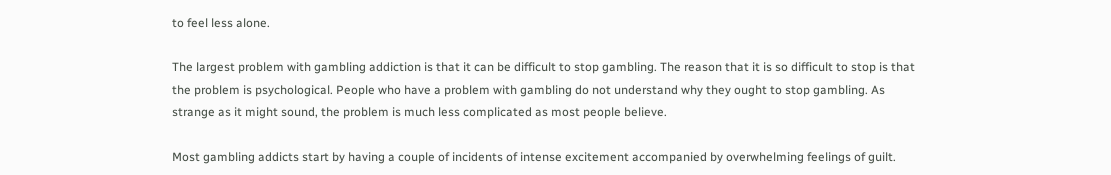to feel less alone.

The largest problem with gambling addiction is that it can be difficult to stop gambling. The reason that it is so difficult to stop is that the problem is psychological. People who have a problem with gambling do not understand why they ought to stop gambling. As strange as it might sound, the problem is much less complicated as most people believe.

Most gambling addicts start by having a couple of incidents of intense excitement accompanied by overwhelming feelings of guilt.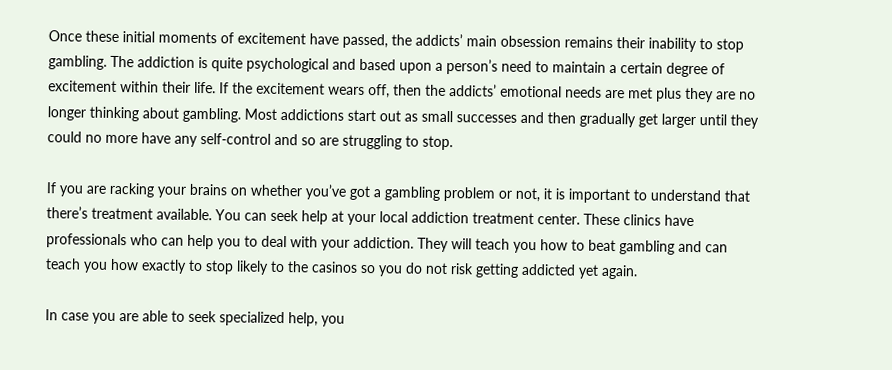Once these initial moments of excitement have passed, the addicts’ main obsession remains their inability to stop gambling. The addiction is quite psychological and based upon a person’s need to maintain a certain degree of excitement within their life. If the excitement wears off, then the addicts’ emotional needs are met plus they are no longer thinking about gambling. Most addictions start out as small successes and then gradually get larger until they could no more have any self-control and so are struggling to stop.

If you are racking your brains on whether you’ve got a gambling problem or not, it is important to understand that there’s treatment available. You can seek help at your local addiction treatment center. These clinics have professionals who can help you to deal with your addiction. They will teach you how to beat gambling and can teach you how exactly to stop likely to the casinos so you do not risk getting addicted yet again.

In case you are able to seek specialized help, you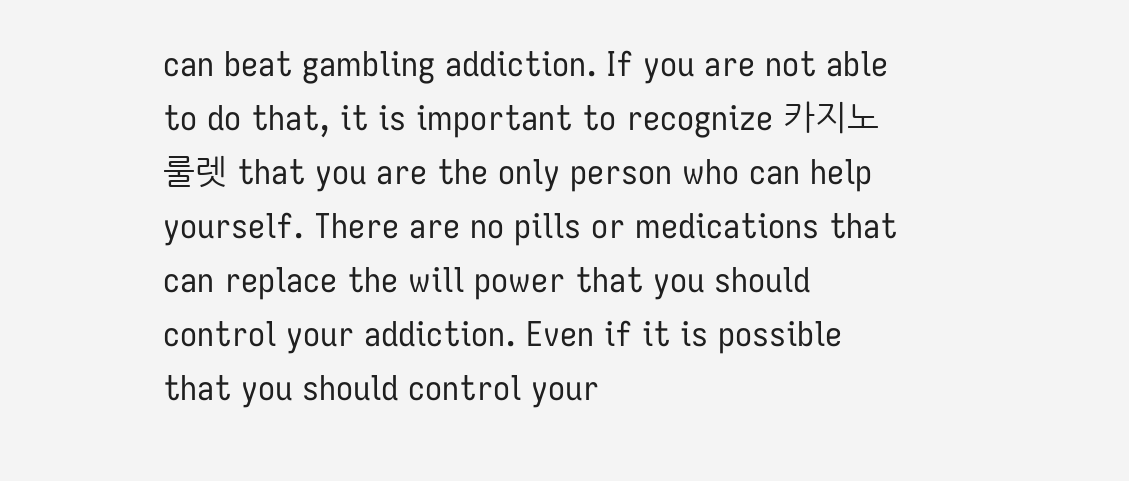can beat gambling addiction. If you are not able to do that, it is important to recognize 카지노 룰렛 that you are the only person who can help yourself. There are no pills or medications that can replace the will power that you should control your addiction. Even if it is possible that you should control your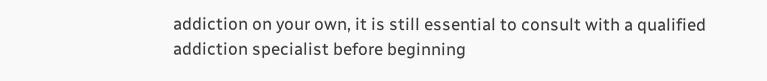addiction on your own, it is still essential to consult with a qualified addiction specialist before beginning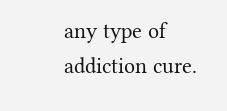any type of addiction cure.